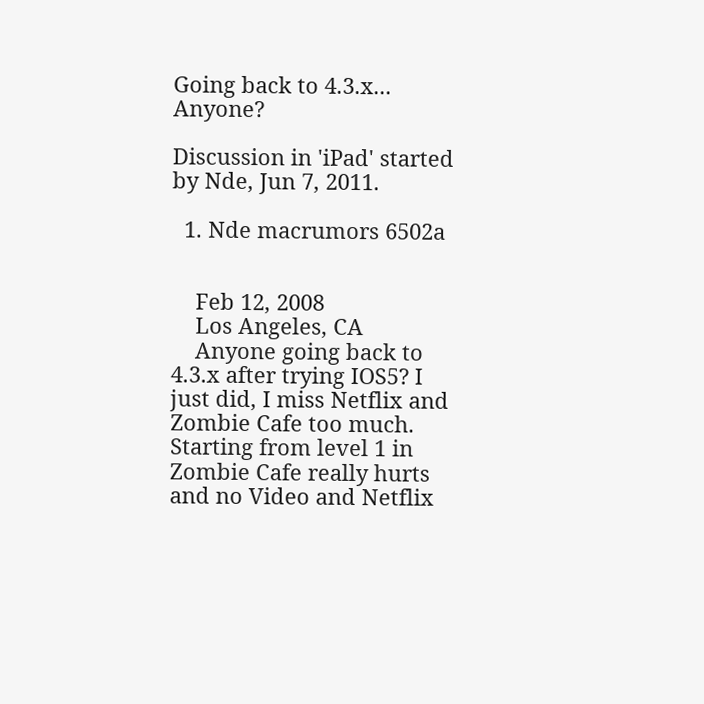Going back to 4.3.x... Anyone?

Discussion in 'iPad' started by Nde, Jun 7, 2011.

  1. Nde macrumors 6502a


    Feb 12, 2008
    Los Angeles, CA
    Anyone going back to 4.3.x after trying IOS5? I just did, I miss Netflix and Zombie Cafe too much. Starting from level 1 in Zombie Cafe really hurts and no Video and Netflix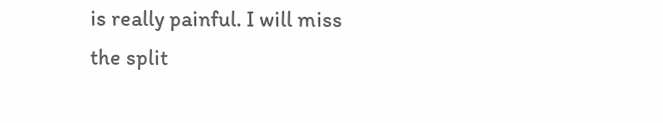is really painful. I will miss the split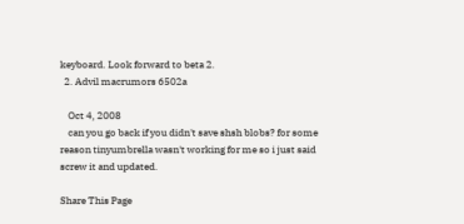keyboard. Look forward to beta 2.
  2. Advil macrumors 6502a

    Oct 4, 2008
    can you go back if you didn't save shsh blobs? for some reason tinyumbrella wasn't working for me so i just said screw it and updated.

Share This Page